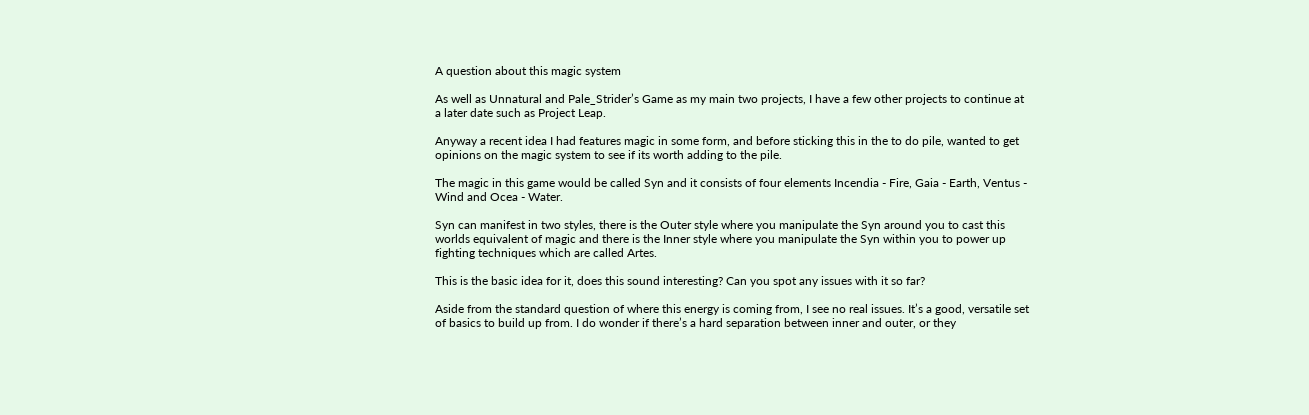A question about this magic system

As well as Unnatural and Pale_Strider’s Game as my main two projects, I have a few other projects to continue at a later date such as Project Leap.

Anyway a recent idea I had features magic in some form, and before sticking this in the to do pile, wanted to get opinions on the magic system to see if its worth adding to the pile.

The magic in this game would be called Syn and it consists of four elements Incendia - Fire, Gaia - Earth, Ventus - Wind and Ocea - Water.

Syn can manifest in two styles, there is the Outer style where you manipulate the Syn around you to cast this worlds equivalent of magic and there is the Inner style where you manipulate the Syn within you to power up fighting techniques which are called Artes.

This is the basic idea for it, does this sound interesting? Can you spot any issues with it so far?

Aside from the standard question of where this energy is coming from, I see no real issues. It’s a good, versatile set of basics to build up from. I do wonder if there’s a hard separation between inner and outer, or they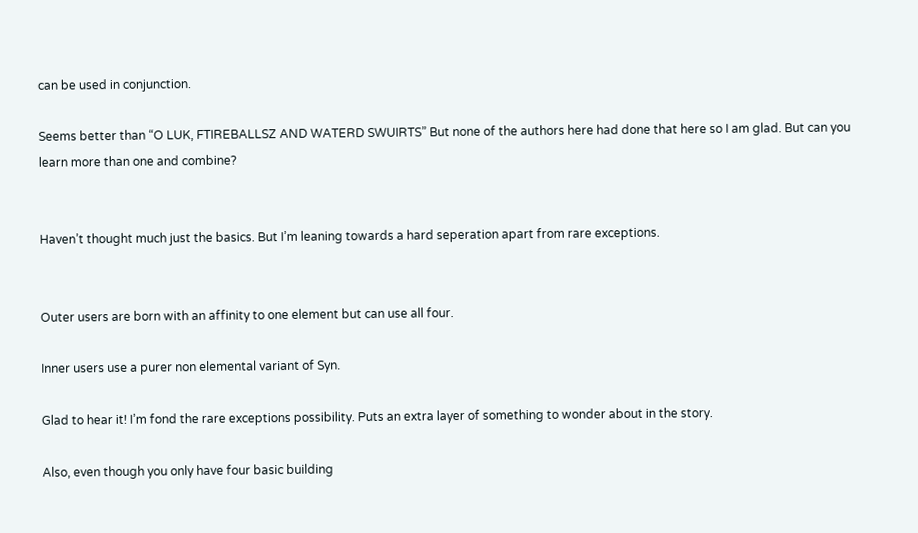can be used in conjunction.

Seems better than “O LUK, FTIREBALLSZ AND WATERD SWUIRTS” But none of the authors here had done that here so I am glad. But can you learn more than one and combine?


Haven’t thought much just the basics. But I’m leaning towards a hard seperation apart from rare exceptions.


Outer users are born with an affinity to one element but can use all four.

Inner users use a purer non elemental variant of Syn.

Glad to hear it! I’m fond the rare exceptions possibility. Puts an extra layer of something to wonder about in the story.

Also, even though you only have four basic building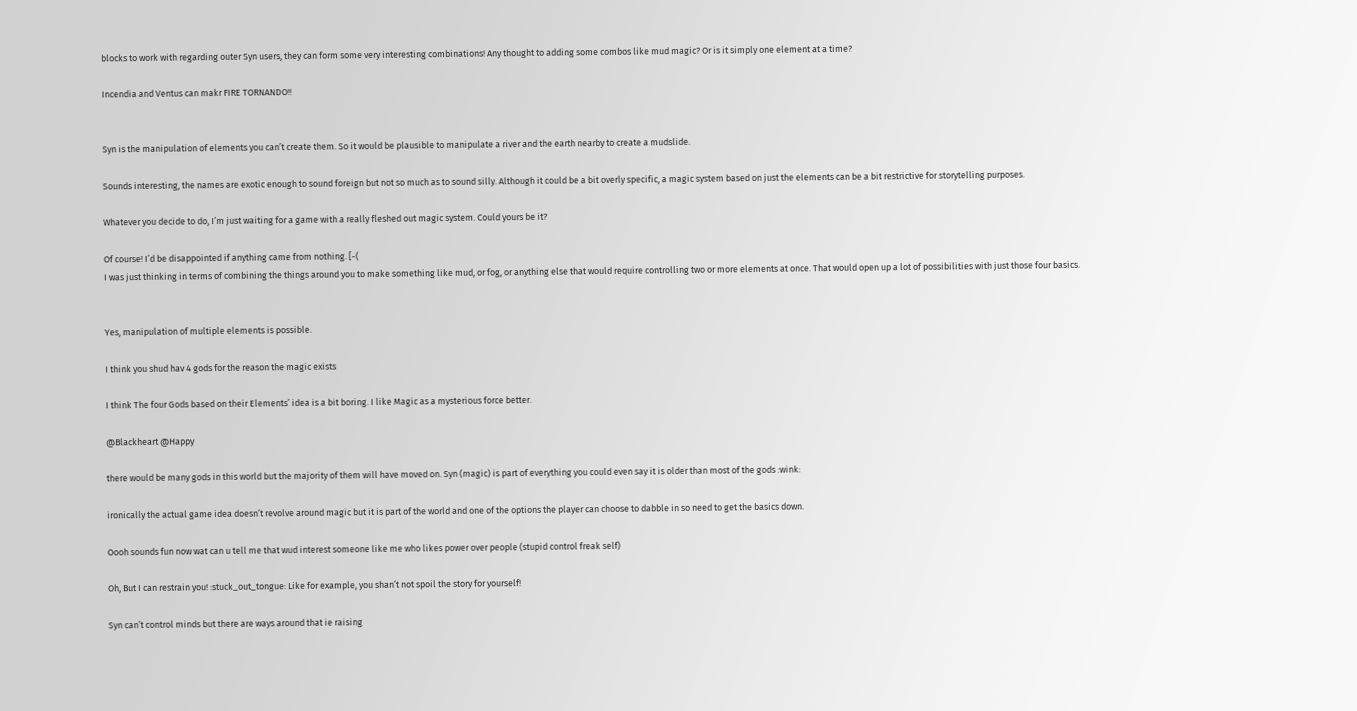blocks to work with regarding outer Syn users, they can form some very interesting combinations! Any thought to adding some combos like mud magic? Or is it simply one element at a time?

Incendia and Ventus can makr FIRE TORNANDO!!


Syn is the manipulation of elements you can’t create them. So it would be plausible to manipulate a river and the earth nearby to create a mudslide.

Sounds interesting, the names are exotic enough to sound foreign but not so much as to sound silly. Although it could be a bit overly specific, a magic system based on just the elements can be a bit restrictive for storytelling purposes.

Whatever you decide to do, I’m just waiting for a game with a really fleshed out magic system. Could yours be it?

Of course! I’d be disappointed if anything came from nothing. [-(
I was just thinking in terms of combining the things around you to make something like mud, or fog, or anything else that would require controlling two or more elements at once. That would open up a lot of possibilities with just those four basics.


Yes, manipulation of multiple elements is possible.

I think you shud hav 4 gods for the reason the magic exists

I think The four Gods based on their Elements’ idea is a bit boring. I like Magic as a mysterious force better.

@Blackheart @Happy

there would be many gods in this world but the majority of them will have moved on. Syn (magic) is part of everything you could even say it is older than most of the gods :wink:

ironically the actual game idea doesn’t revolve around magic but it is part of the world and one of the options the player can choose to dabble in so need to get the basics down.

Oooh sounds fun now wat can u tell me that wud interest someone like me who likes power over people (stupid control freak self)

Oh, But I can restrain you! :stuck_out_tongue: Like for example, you shan’t not spoil the story for yourself!

Syn can’t control minds but there are ways around that ie raising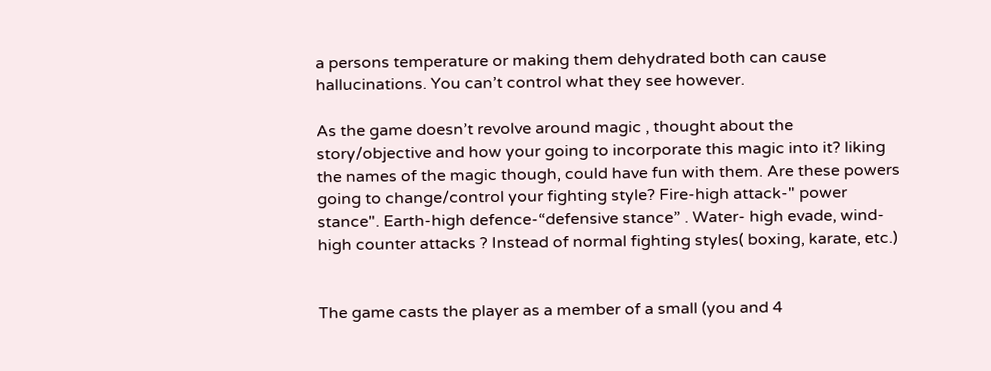a persons temperature or making them dehydrated both can cause hallucinations. You can’t control what they see however.

As the game doesn’t revolve around magic , thought about the story/objective and how your going to incorporate this magic into it? liking the names of the magic though, could have fun with them. Are these powers going to change/control your fighting style? Fire-high attack-" power stance". Earth-high defence-“defensive stance” . Water- high evade, wind- high counter attacks ? Instead of normal fighting styles( boxing, karate, etc.)


The game casts the player as a member of a small (you and 4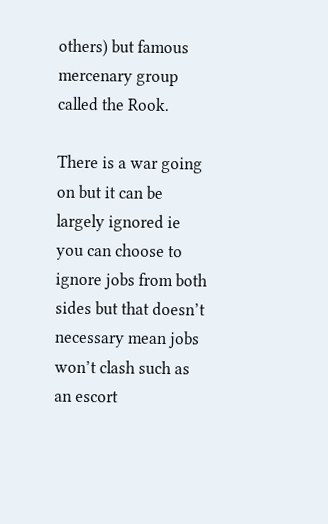others) but famous mercenary group called the Rook.

There is a war going on but it can be largely ignored ie you can choose to ignore jobs from both sides but that doesn’t necessary mean jobs won’t clash such as an escort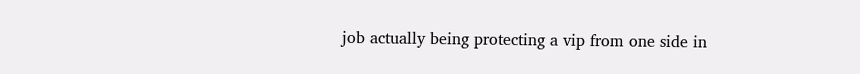job actually being protecting a vip from one side in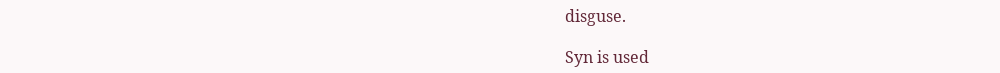disguse.

Syn is used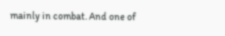mainly in combat. And one of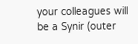your colleagues will be a Synir (outer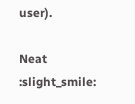user).

Neat :slight_smile: